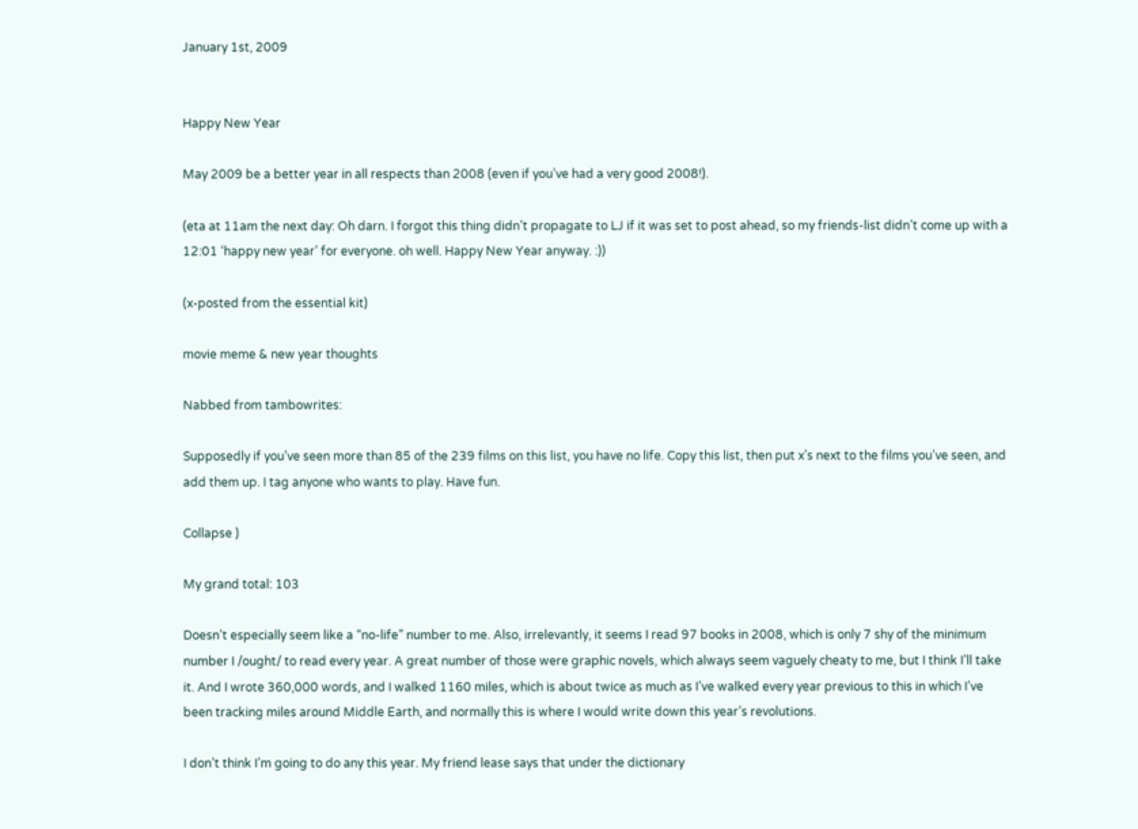January 1st, 2009


Happy New Year

May 2009 be a better year in all respects than 2008 (even if you’ve had a very good 2008!).

(eta at 11am the next day: Oh darn. I forgot this thing didn’t propagate to LJ if it was set to post ahead, so my friends-list didn’t come up with a 12:01 ‘happy new year’ for everyone. oh well. Happy New Year anyway. :))

(x-posted from the essential kit)

movie meme & new year thoughts

Nabbed from tambowrites:

Supposedly if you’ve seen more than 85 of the 239 films on this list, you have no life. Copy this list, then put x’s next to the films you’ve seen, and add them up. I tag anyone who wants to play. Have fun.

Collapse )

My grand total: 103

Doesn’t especially seem like a “no-life” number to me. Also, irrelevantly, it seems I read 97 books in 2008, which is only 7 shy of the minimum number I /ought/ to read every year. A great number of those were graphic novels, which always seem vaguely cheaty to me, but I think I’ll take it. And I wrote 360,000 words, and I walked 1160 miles, which is about twice as much as I’ve walked every year previous to this in which I’ve been tracking miles around Middle Earth, and normally this is where I would write down this year’s revolutions.

I don’t think I’m going to do any this year. My friend lease says that under the dictionary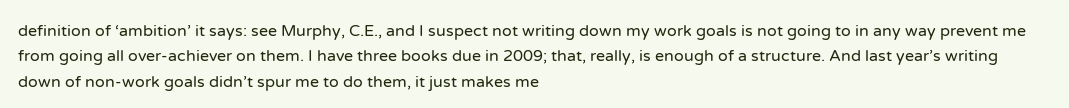definition of ‘ambition’ it says: see Murphy, C.E., and I suspect not writing down my work goals is not going to in any way prevent me from going all over-achiever on them. I have three books due in 2009; that, really, is enough of a structure. And last year’s writing down of non-work goals didn’t spur me to do them, it just makes me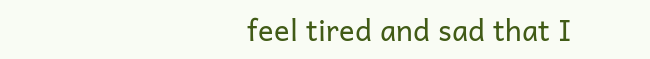feel tired and sad that I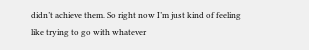didn’t achieve them. So right now I’m just kind of feeling like trying to go with whatever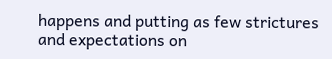happens and putting as few strictures and expectations on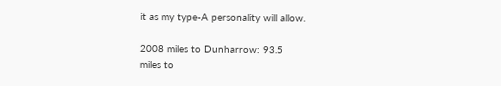it as my type-A personality will allow.

2008 miles to Dunharrow: 93.5
miles to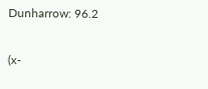Dunharrow: 96.2

(x-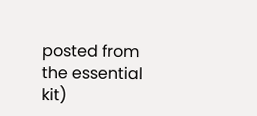posted from the essential kit)